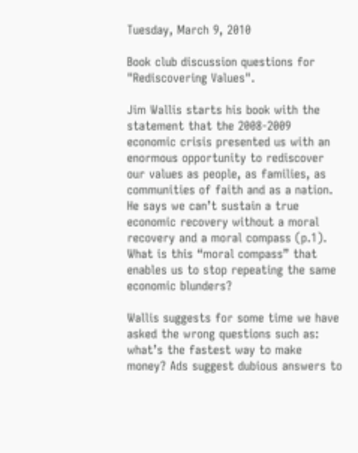Tuesday, March 9, 2010

Book club discussion questions for "Rediscovering Values".

Jim Wallis starts his book with the statement that the 2008-2009 economic crisis presented us with an enormous opportunity to rediscover our values as people, as families, as communities of faith and as a nation. He says we can’t sustain a true economic recovery without a moral recovery and a moral compass (p.1). What is this “moral compass” that enables us to stop repeating the same economic blunders?

Wallis suggests for some time we have asked the wrong questions such as: what’s the fastest way to make money? Ads suggest dubious answers to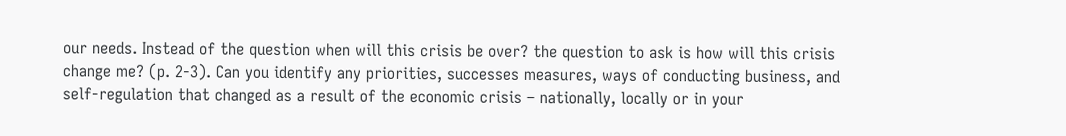our needs. Instead of the question when will this crisis be over? the question to ask is how will this crisis change me? (p. 2-3). Can you identify any priorities, successes measures, ways of conducting business, and self-regulation that changed as a result of the economic crisis – nationally, locally or in your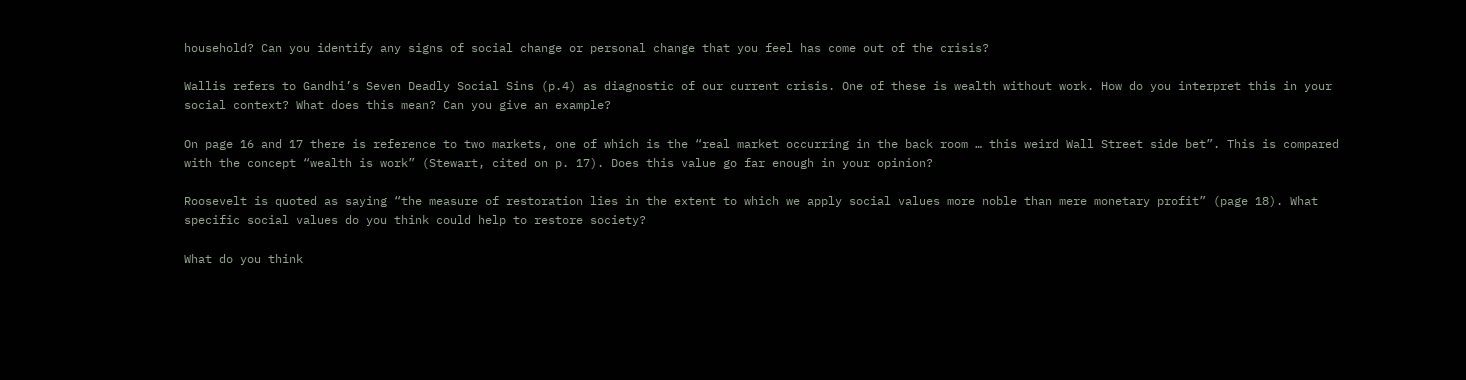household? Can you identify any signs of social change or personal change that you feel has come out of the crisis?

Wallis refers to Gandhi’s Seven Deadly Social Sins (p.4) as diagnostic of our current crisis. One of these is wealth without work. How do you interpret this in your social context? What does this mean? Can you give an example?

On page 16 and 17 there is reference to two markets, one of which is the “real market occurring in the back room … this weird Wall Street side bet”. This is compared with the concept “wealth is work” (Stewart, cited on p. 17). Does this value go far enough in your opinion?

Roosevelt is quoted as saying “the measure of restoration lies in the extent to which we apply social values more noble than mere monetary profit” (page 18). What specific social values do you think could help to restore society?

What do you think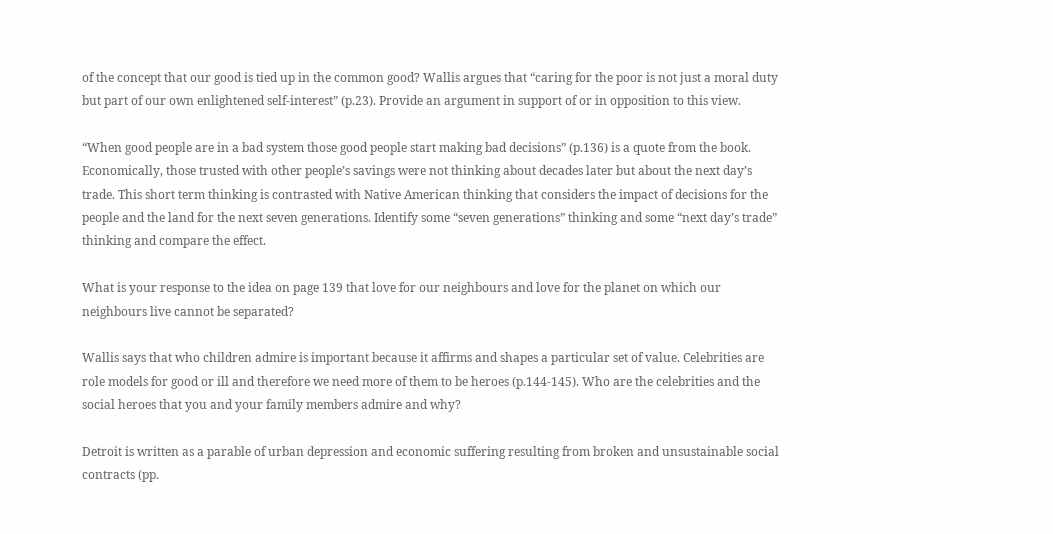of the concept that our good is tied up in the common good? Wallis argues that “caring for the poor is not just a moral duty but part of our own enlightened self-interest” (p.23). Provide an argument in support of or in opposition to this view.

“When good people are in a bad system those good people start making bad decisions” (p.136) is a quote from the book. Economically, those trusted with other people’s savings were not thinking about decades later but about the next day’s trade. This short term thinking is contrasted with Native American thinking that considers the impact of decisions for the people and the land for the next seven generations. Identify some “seven generations” thinking and some “next day’s trade” thinking and compare the effect.

What is your response to the idea on page 139 that love for our neighbours and love for the planet on which our neighbours live cannot be separated?

Wallis says that who children admire is important because it affirms and shapes a particular set of value. Celebrities are role models for good or ill and therefore we need more of them to be heroes (p.144-145). Who are the celebrities and the social heroes that you and your family members admire and why?

Detroit is written as a parable of urban depression and economic suffering resulting from broken and unsustainable social contracts (pp.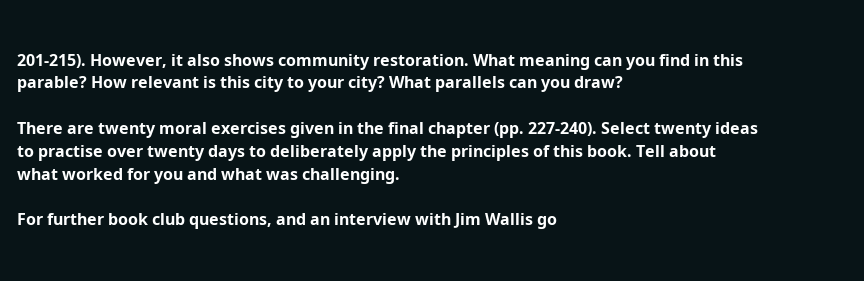201-215). However, it also shows community restoration. What meaning can you find in this parable? How relevant is this city to your city? What parallels can you draw?

There are twenty moral exercises given in the final chapter (pp. 227-240). Select twenty ideas to practise over twenty days to deliberately apply the principles of this book. Tell about what worked for you and what was challenging.

For further book club questions, and an interview with Jim Wallis go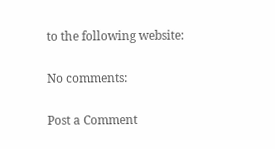to the following website:

No comments:

Post a Comment